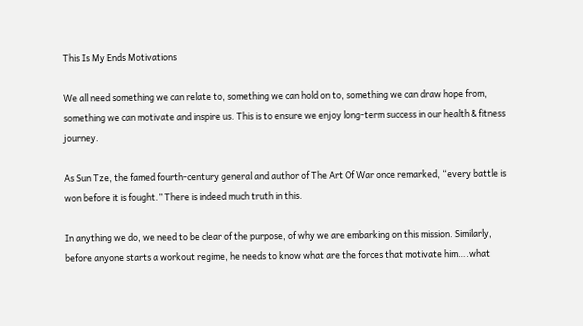This Is My Ends Motivations

We all need something we can relate to, something we can hold on to, something we can draw hope from, something we can motivate and inspire us. This is to ensure we enjoy long-term success in our health & fitness journey.

As Sun Tze, the famed fourth-century general and author of The Art Of War once remarked, “every battle is won before it is fought.” There is indeed much truth in this.

In anything we do, we need to be clear of the purpose, of why we are embarking on this mission. Similarly, before anyone starts a workout regime, he needs to know what are the forces that motivate him….what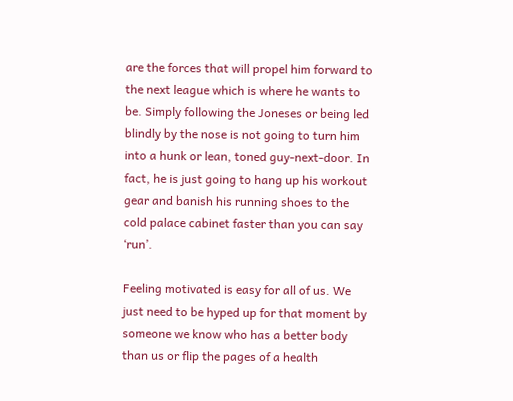are the forces that will propel him forward to the next league which is where he wants to be. Simply following the Joneses or being led blindly by the nose is not going to turn him into a hunk or lean, toned guy-next-door. In fact, he is just going to hang up his workout gear and banish his running shoes to the cold palace cabinet faster than you can say ‘run’.

Feeling motivated is easy for all of us. We just need to be hyped up for that moment by someone we know who has a better body than us or flip the pages of a health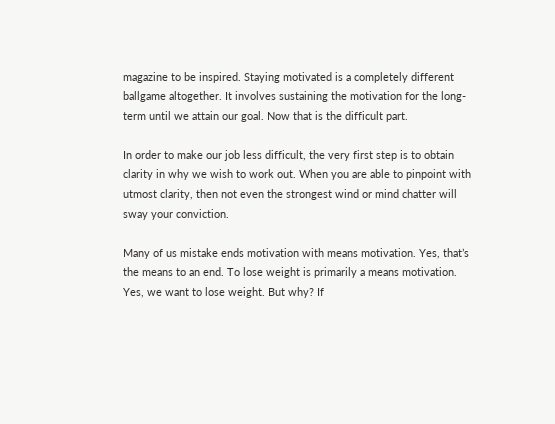magazine to be inspired. Staying motivated is a completely different ballgame altogether. It involves sustaining the motivation for the long-term until we attain our goal. Now that is the difficult part.

In order to make our job less difficult, the very first step is to obtain clarity in why we wish to work out. When you are able to pinpoint with utmost clarity, then not even the strongest wind or mind chatter will sway your conviction.

Many of us mistake ends motivation with means motivation. Yes, that’s the means to an end. To lose weight is primarily a means motivation. Yes, we want to lose weight. But why? If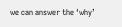we can answer the ‘why’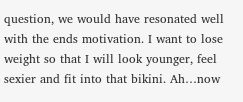question, we would have resonated well with the ends motivation. I want to lose weight so that I will look younger, feel sexier and fit into that bikini. Ah…now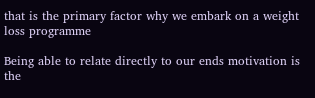that is the primary factor why we embark on a weight loss programme

Being able to relate directly to our ends motivation is the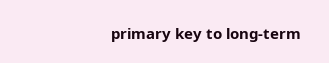primary key to long-term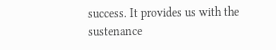success. It provides us with the sustenance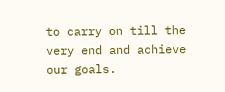to carry on till the very end and achieve our goals.